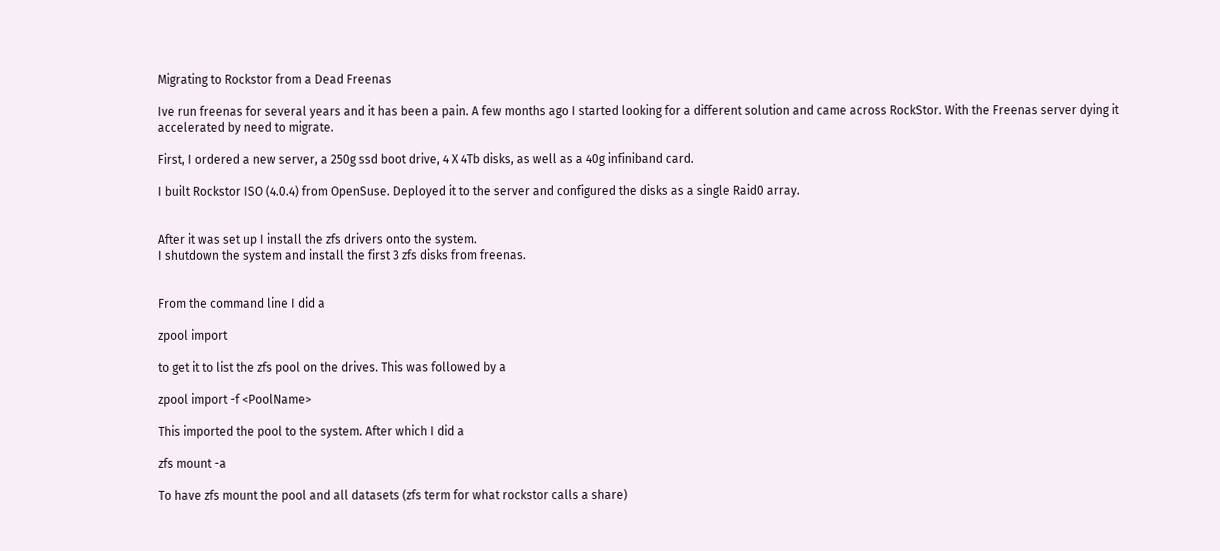Migrating to Rockstor from a Dead Freenas

Ive run freenas for several years and it has been a pain. A few months ago I started looking for a different solution and came across RockStor. With the Freenas server dying it accelerated by need to migrate.

First, I ordered a new server, a 250g ssd boot drive, 4 X 4Tb disks, as well as a 40g infiniband card.

I built Rockstor ISO (4.0.4) from OpenSuse. Deployed it to the server and configured the disks as a single Raid0 array.


After it was set up I install the zfs drivers onto the system.
I shutdown the system and install the first 3 zfs disks from freenas.


From the command line I did a

zpool import

to get it to list the zfs pool on the drives. This was followed by a

zpool import -f <PoolName>

This imported the pool to the system. After which I did a

zfs mount -a

To have zfs mount the pool and all datasets (zfs term for what rockstor calls a share)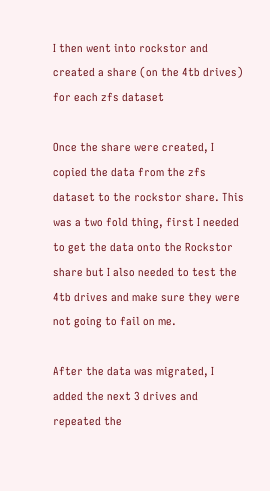I then went into rockstor and created a share (on the 4tb drives) for each zfs dataset

Once the share were created, I copied the data from the zfs dataset to the rockstor share. This was a two fold thing, first I needed to get the data onto the Rockstor share but I also needed to test the 4tb drives and make sure they were not going to fail on me.

After the data was migrated, I added the next 3 drives and repeated the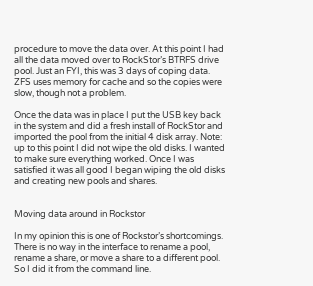procedure to move the data over. At this point I had all the data moved over to RockStor’s BTRFS drive pool. Just an FYI, this was 3 days of coping data. ZFS uses memory for cache and so the copies were slow, though not a problem.

Once the data was in place I put the USB key back in the system and did a fresh install of RockStor and imported the pool from the initial 4 disk array. Note: up to this point I did not wipe the old disks. I wanted to make sure everything worked. Once I was satisfied it was all good I began wiping the old disks and creating new pools and shares.


Moving data around in Rockstor

In my opinion this is one of Rockstor’s shortcomings. There is no way in the interface to rename a pool, rename a share, or move a share to a different pool. So I did it from the command line.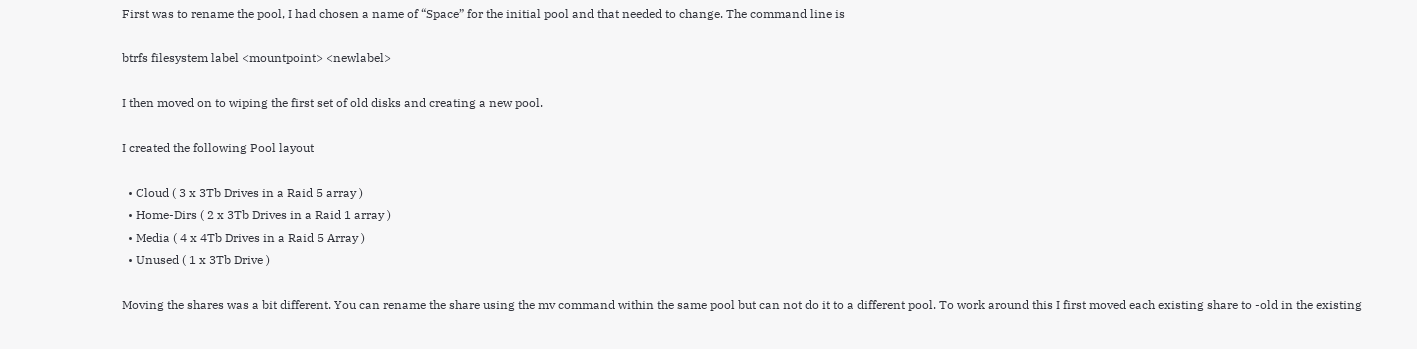First was to rename the pool, I had chosen a name of “Space” for the initial pool and that needed to change. The command line is

btrfs filesystem label <mountpoint> <newlabel>

I then moved on to wiping the first set of old disks and creating a new pool.

I created the following Pool layout

  • Cloud ( 3 x 3Tb Drives in a Raid 5 array )
  • Home-Dirs ( 2 x 3Tb Drives in a Raid 1 array )
  • Media ( 4 x 4Tb Drives in a Raid 5 Array )
  • Unused ( 1 x 3Tb Drive )

Moving the shares was a bit different. You can rename the share using the mv command within the same pool but can not do it to a different pool. To work around this I first moved each existing share to -old in the existing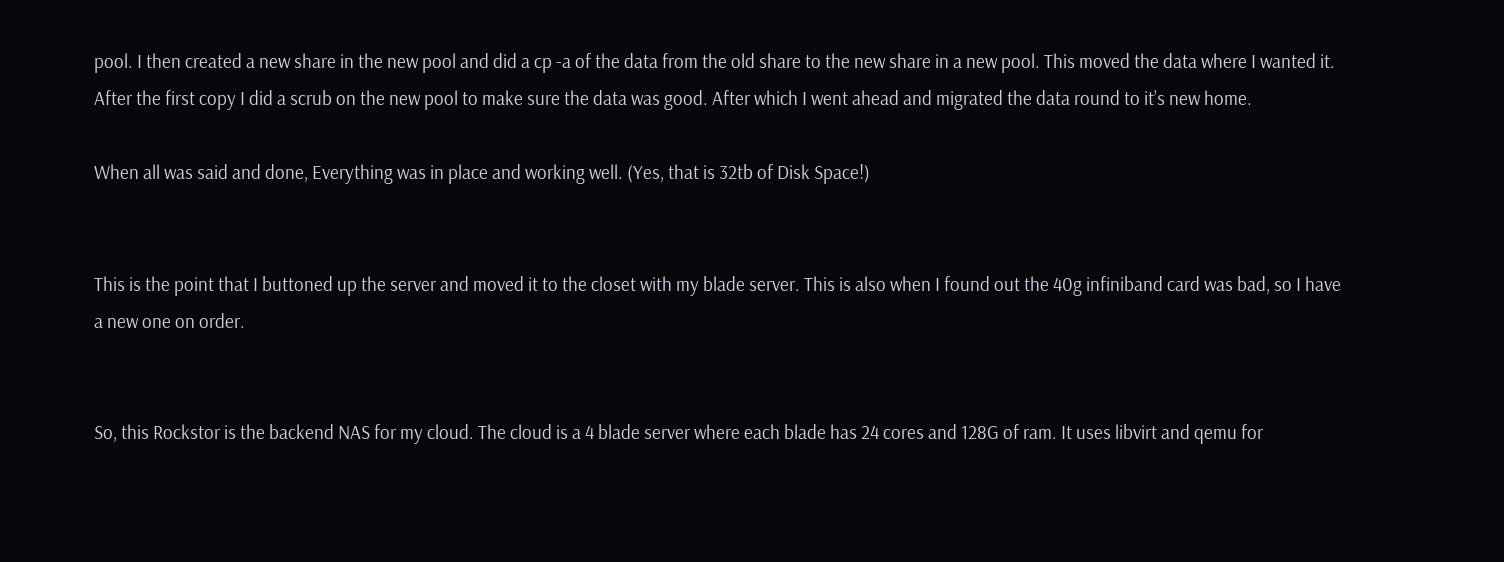pool. I then created a new share in the new pool and did a cp -a of the data from the old share to the new share in a new pool. This moved the data where I wanted it. After the first copy I did a scrub on the new pool to make sure the data was good. After which I went ahead and migrated the data round to it’s new home.

When all was said and done, Everything was in place and working well. (Yes, that is 32tb of Disk Space!)


This is the point that I buttoned up the server and moved it to the closet with my blade server. This is also when I found out the 40g infiniband card was bad, so I have a new one on order.


So, this Rockstor is the backend NAS for my cloud. The cloud is a 4 blade server where each blade has 24 cores and 128G of ram. It uses libvirt and qemu for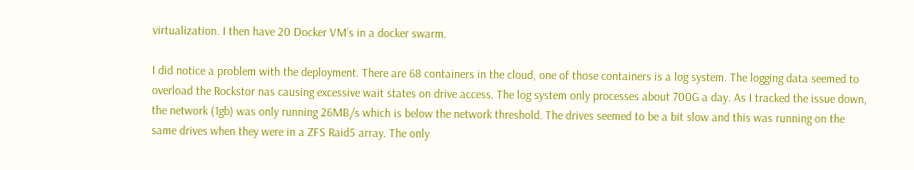virtualization. I then have 20 Docker VM’s in a docker swarm.

I did notice a problem with the deployment. There are 68 containers in the cloud, one of those containers is a log system. The logging data seemed to overload the Rockstor nas causing excessive wait states on drive access. The log system only processes about 700G a day. As I tracked the issue down, the network (1gb) was only running 26MB/s which is below the network threshold. The drives seemed to be a bit slow and this was running on the same drives when they were in a ZFS Raid5 array. The only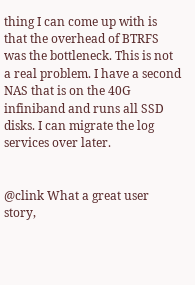thing I can come up with is that the overhead of BTRFS was the bottleneck. This is not a real problem. I have a second NAS that is on the 40G infiniband and runs all SSD disks. I can migrate the log services over later.


@clink What a great user story,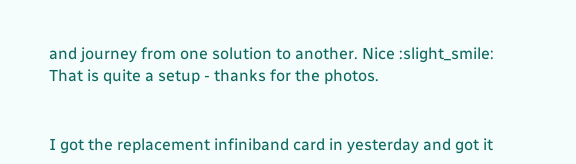and journey from one solution to another. Nice :slight_smile:
That is quite a setup - thanks for the photos.


I got the replacement infiniband card in yesterday and got it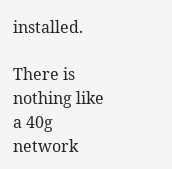installed.

There is nothing like a 40g network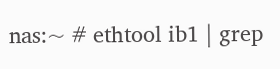nas:~ # ethtool ib1 | grep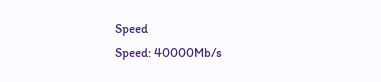Speed
Speed: 40000Mb/s